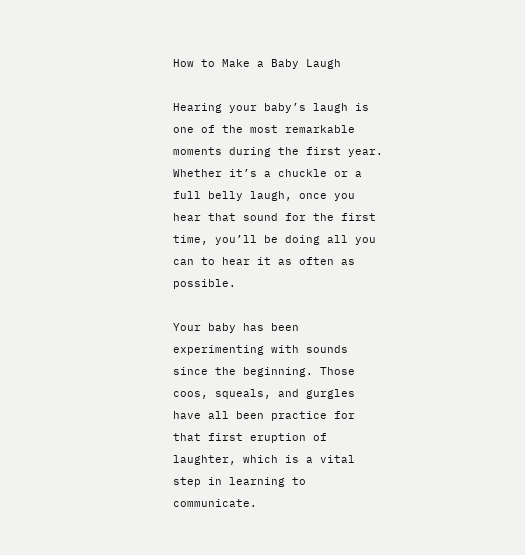How to Make a Baby Laugh

Hearing your baby’s laugh is one of the most remarkable moments during the first year. Whether it’s a chuckle or a full belly laugh, once you hear that sound for the first time, you’ll be doing all you can to hear it as often as possible.

Your baby has been experimenting with sounds since the beginning. Those coos, squeals, and gurgles have all been practice for that first eruption of laughter, which is a vital step in learning to communicate.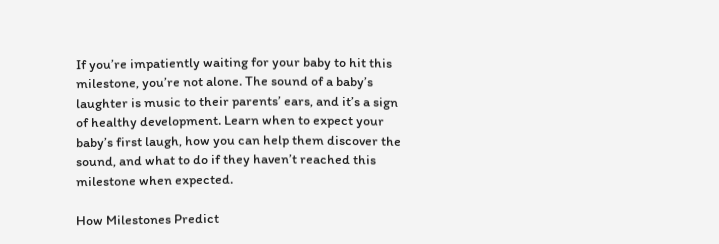If you’re impatiently waiting for your baby to hit this milestone, you’re not alone. The sound of a baby’s laughter is music to their parents’ ears, and it’s a sign of healthy development. Learn when to expect your baby’s first laugh, how you can help them discover the sound, and what to do if they haven’t reached this milestone when expected.

How Milestones Predict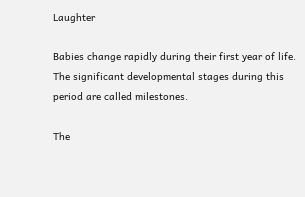Laughter

Babies change rapidly during their first year of life. The significant developmental stages during this period are called milestones.

The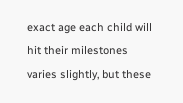exact age each child will hit their milestones varies slightly, but these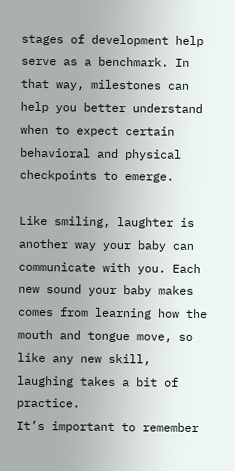stages of development help serve as a benchmark. In that way, milestones can help you better understand when to expect certain behavioral and physical checkpoints to emerge.

Like smiling, laughter is another way your baby can communicate with you. Each new sound your baby makes comes from learning how the mouth and tongue move, so like any new skill, laughing takes a bit of practice.
It’s important to remember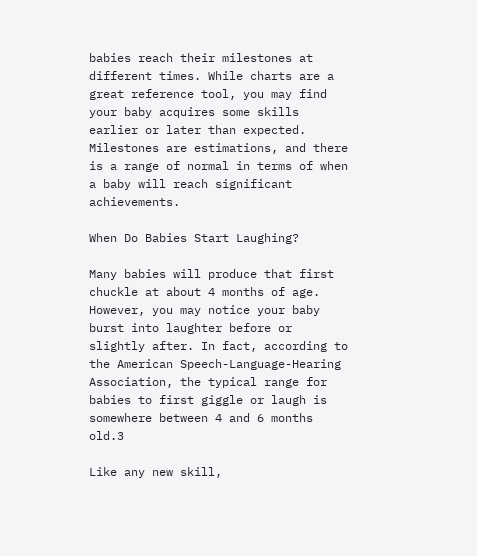babies reach their milestones at different times. While charts are a great reference tool, you may find your baby acquires some skills earlier or later than expected. Milestones are estimations, and there is a range of normal in terms of when a baby will reach significant achievements.

When Do Babies Start Laughing?

Many babies will produce that first chuckle at about 4 months of age. However, you may notice your baby burst into laughter before or slightly after. In fact, according to the American Speech-Language-Hearing Association, the typical range for babies to first giggle or laugh is somewhere between 4 and 6 months old.3

Like any new skill,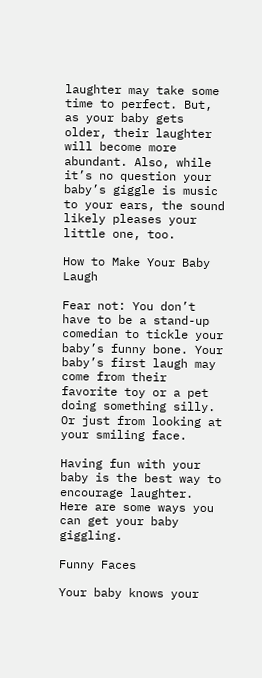laughter may take some time to perfect. But, as your baby gets older, their laughter will become more abundant. Also, while it’s no question your baby’s giggle is music to your ears, the sound likely pleases your little one, too.

How to Make Your Baby Laugh

Fear not: You don’t have to be a stand-up comedian to tickle your baby’s funny bone. Your baby’s first laugh may come from their favorite toy or a pet doing something silly. Or just from looking at your smiling face.

Having fun with your baby is the best way to encourage laughter. Here are some ways you can get your baby giggling.

Funny Faces

Your baby knows your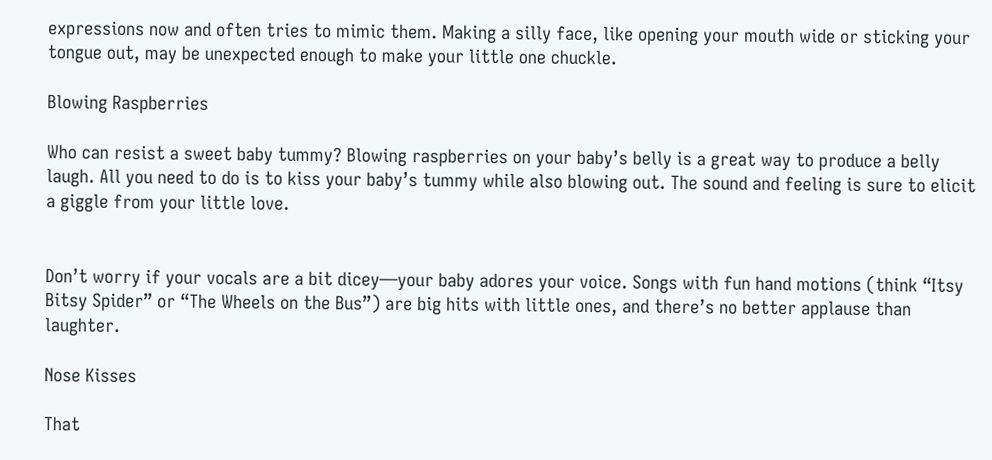expressions now and often tries to mimic them. Making a silly face, like opening your mouth wide or sticking your tongue out, may be unexpected enough to make your little one chuckle.

Blowing Raspberries

Who can resist a sweet baby tummy? Blowing raspberries on your baby’s belly is a great way to produce a belly laugh. All you need to do is to kiss your baby’s tummy while also blowing out. The sound and feeling is sure to elicit a giggle from your little love.


Don’t worry if your vocals are a bit dicey—your baby adores your voice. Songs with fun hand motions (think “Itsy Bitsy Spider” or “The Wheels on the Bus”) are big hits with little ones, and there’s no better applause than laughter.

Nose Kisses

That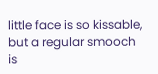little face is so kissable, but a regular smooch is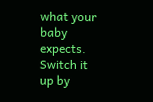what your baby expects. Switch it up by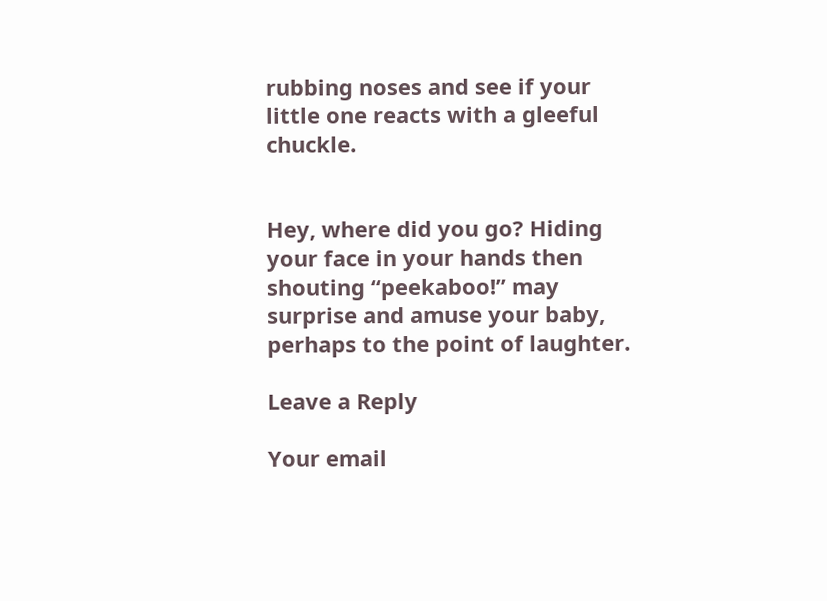rubbing noses and see if your little one reacts with a gleeful chuckle.


Hey, where did you go? Hiding your face in your hands then shouting “peekaboo!” may surprise and amuse your baby, perhaps to the point of laughter.

Leave a Reply

Your email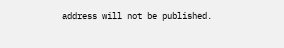address will not be published.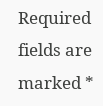Required fields are marked *